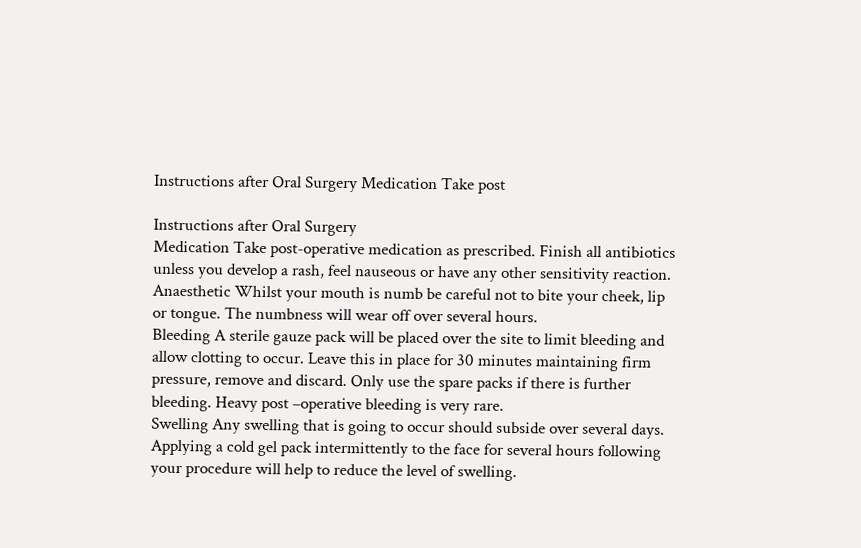Instructions after Oral Surgery Medication Take post

Instructions after Oral Surgery
Medication Take post-operative medication as prescribed. Finish all antibiotics
unless you develop a rash, feel nauseous or have any other sensitivity reaction.
Anaesthetic Whilst your mouth is numb be careful not to bite your cheek, lip
or tongue. The numbness will wear off over several hours.
Bleeding A sterile gauze pack will be placed over the site to limit bleeding and
allow clotting to occur. Leave this in place for 30 minutes maintaining firm
pressure, remove and discard. Only use the spare packs if there is further
bleeding. Heavy post –operative bleeding is very rare.
Swelling Any swelling that is going to occur should subside over several days.
Applying a cold gel pack intermittently to the face for several hours following
your procedure will help to reduce the level of swelling.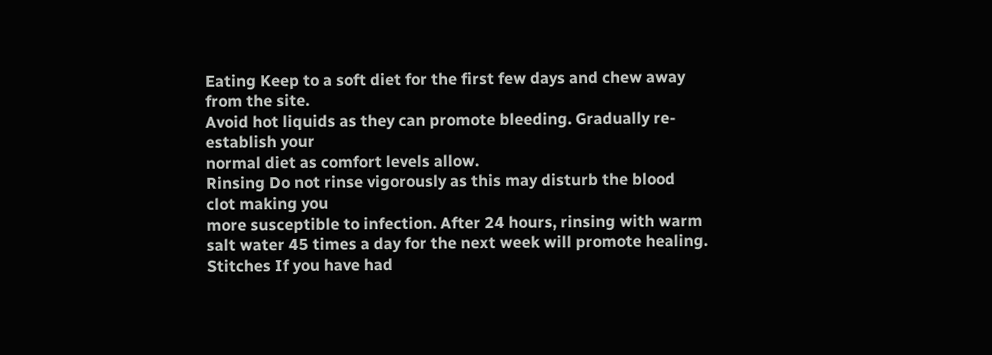Eating Keep to a soft diet for the first few days and chew away from the site.
Avoid hot liquids as they can promote bleeding. Gradually re-establish your
normal diet as comfort levels allow.
Rinsing Do not rinse vigorously as this may disturb the blood clot making you
more susceptible to infection. After 24 hours, rinsing with warm salt water 45 times a day for the next week will promote healing.
Stitches If you have had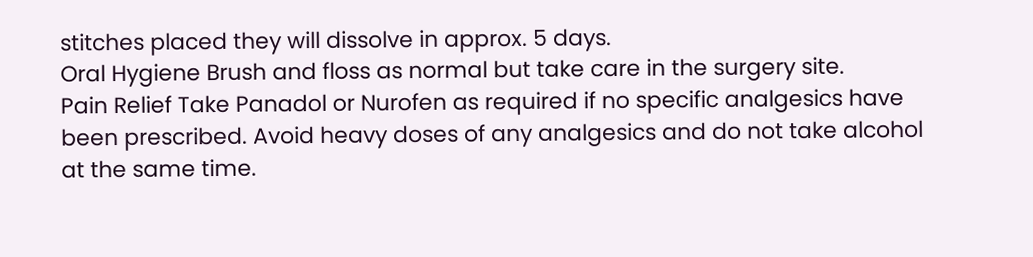stitches placed they will dissolve in approx. 5 days.
Oral Hygiene Brush and floss as normal but take care in the surgery site.
Pain Relief Take Panadol or Nurofen as required if no specific analgesics have
been prescribed. Avoid heavy doses of any analgesics and do not take alcohol
at the same time.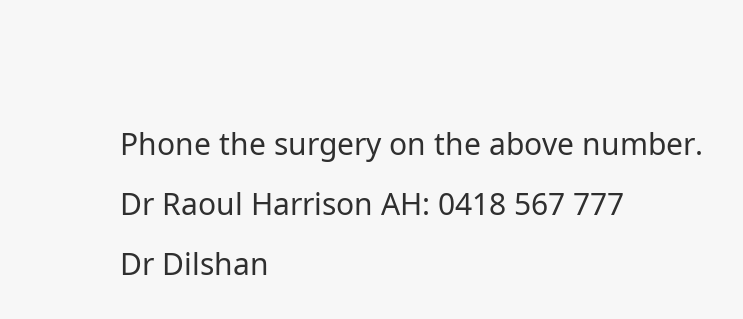Phone the surgery on the above number.
Dr Raoul Harrison AH: 0418 567 777
Dr Dilshan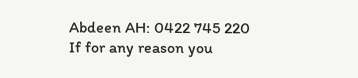Abdeen AH: 0422 745 220
If for any reason you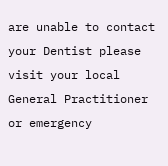are unable to contact your Dentist please visit your local
General Practitioner or emergency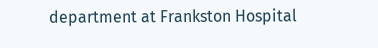department at Frankston Hospital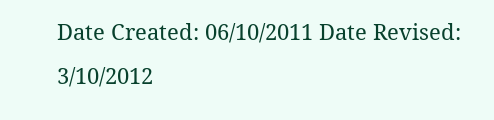Date Created: 06/10/2011 Date Revised: 3/10/2012